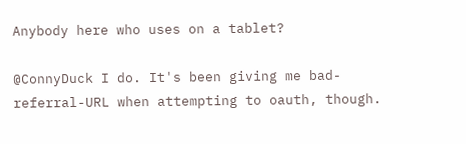Anybody here who uses on a tablet?

@ConnyDuck I do. It's been giving me bad-referral-URL when attempting to oauth, though.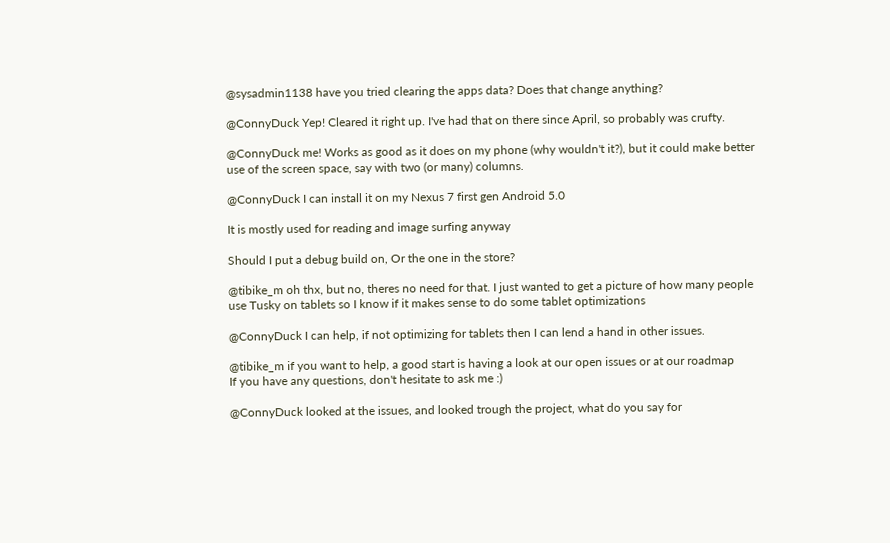@sysadmin1138 have you tried clearing the apps data? Does that change anything?

@ConnyDuck Yep! Cleared it right up. I've had that on there since April, so probably was crufty.

@ConnyDuck me! Works as good as it does on my phone (why wouldn't it?), but it could make better use of the screen space, say with two (or many) columns.

@ConnyDuck I can install it on my Nexus 7 first gen Android 5.0

It is mostly used for reading and image surfing anyway

Should I put a debug build on, Or the one in the store?

@tibike_m oh thx, but no, theres no need for that. I just wanted to get a picture of how many people use Tusky on tablets so I know if it makes sense to do some tablet optimizations

@ConnyDuck I can help, if not optimizing for tablets then I can lend a hand in other issues.

@tibike_m if you want to help, a good start is having a look at our open issues or at our roadmap
If you have any questions, don't hesitate to ask me :)

@ConnyDuck looked at the issues, and looked trough the project, what do you say for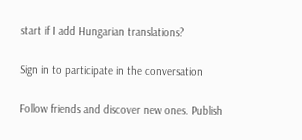start if I add Hungarian translations?

Sign in to participate in the conversation

Follow friends and discover new ones. Publish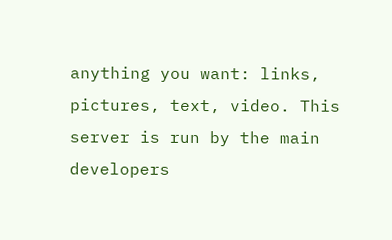anything you want: links, pictures, text, video. This server is run by the main developers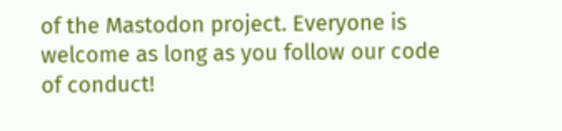of the Mastodon project. Everyone is welcome as long as you follow our code of conduct!